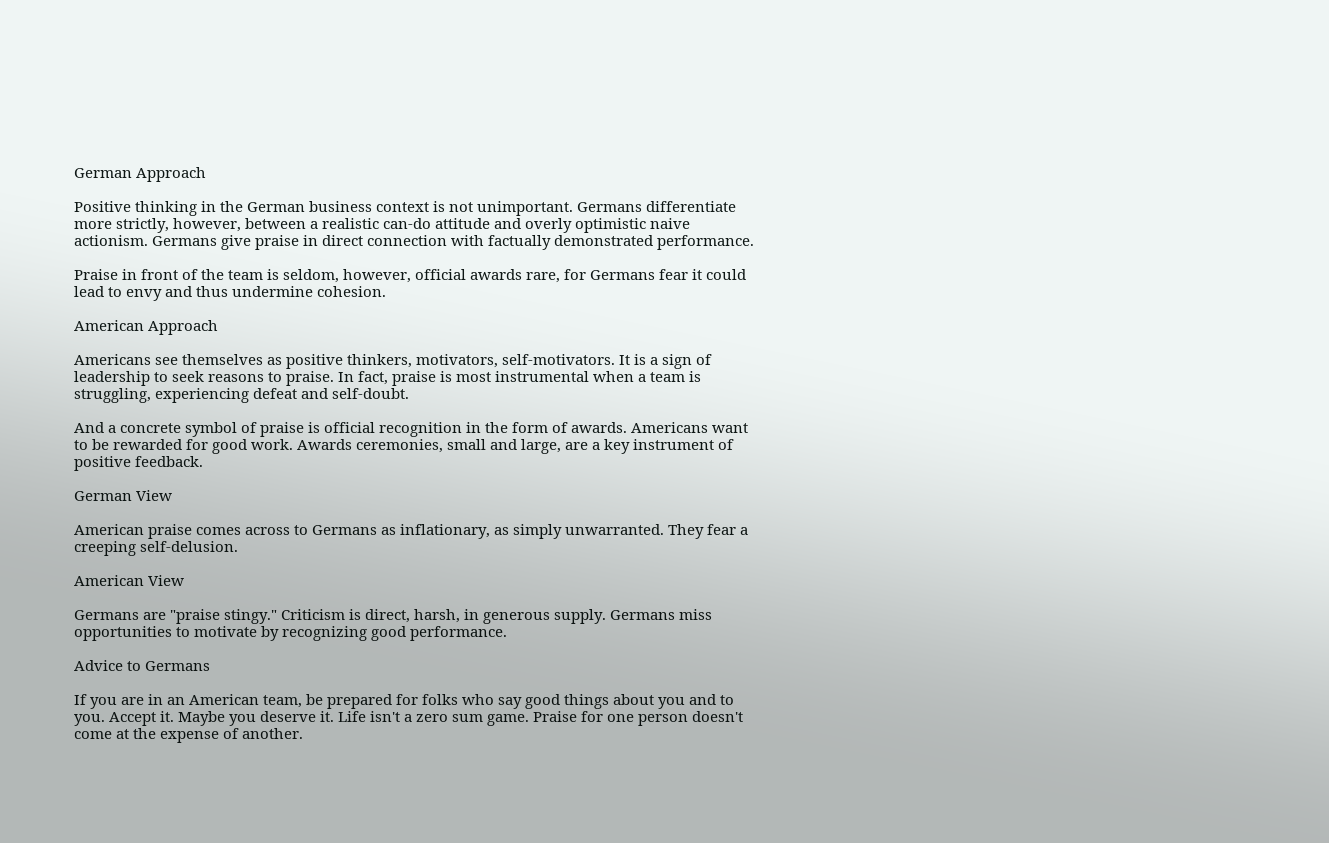German Approach

Positive thinking in the German business context is not unimportant. Germans differentiate more strictly, however, between a realistic can-do attitude and overly optimistic naive actionism. Germans give praise in direct connection with factually demonstrated performance.

Praise in front of the team is seldom, however, official awards rare, for Germans fear it could lead to envy and thus undermine cohesion.

American Approach

Americans see themselves as positive thinkers, motivators, self-motivators. It is a sign of leadership to seek reasons to praise. In fact, praise is most instrumental when a team is struggling, experiencing defeat and self-doubt.

And a concrete symbol of praise is official recognition in the form of awards. Americans want to be rewarded for good work. Awards ceremonies, small and large, are a key instrument of positive feedback.

German View

American praise comes across to Germans as inflationary, as simply unwarranted. They fear a creeping self-delusion.

American View

Germans are "praise stingy." Criticism is direct, harsh, in generous supply. Germans miss opportunities to motivate by recognizing good performance.

Advice to Germans

If you are in an American team, be prepared for folks who say good things about you and to you. Accept it. Maybe you deserve it. Life isn't a zero sum game. Praise for one person doesn't come at the expense of another.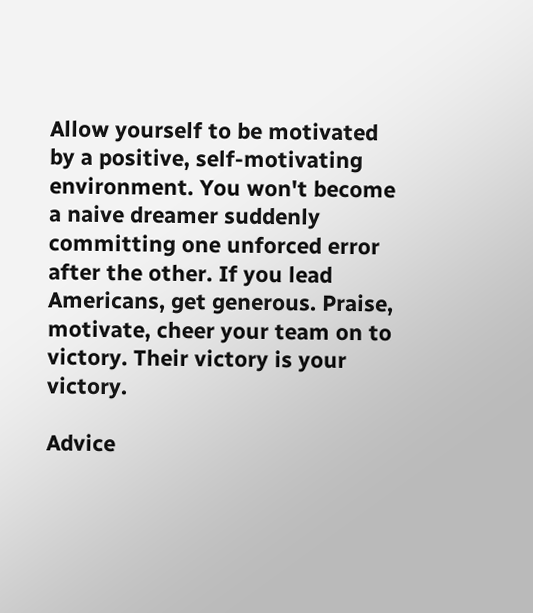Allow yourself to be motivated by a positive, self-motivating environment. You won't become a naive dreamer suddenly committing one unforced error after the other. If you lead Americans, get generous. Praise, motivate, cheer your team on to victory. Their victory is your victory.

Advice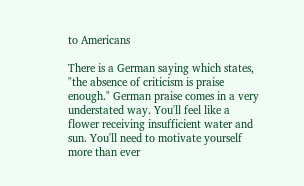to Americans

There is a German saying which states, "the absence of criticism is praise enough." German praise comes in a very understated way. You'll feel like a flower receiving insufficient water and sun. You'll need to motivate yourself more than ever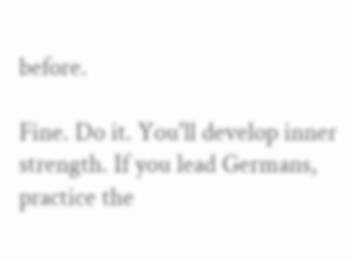before.

Fine. Do it. You'll develop inner strength. If you lead Germans, practice the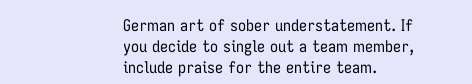German art of sober understatement. If you decide to single out a team member, include praise for the entire team.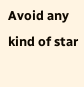Avoid any kind of star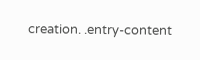creation. .entry-content